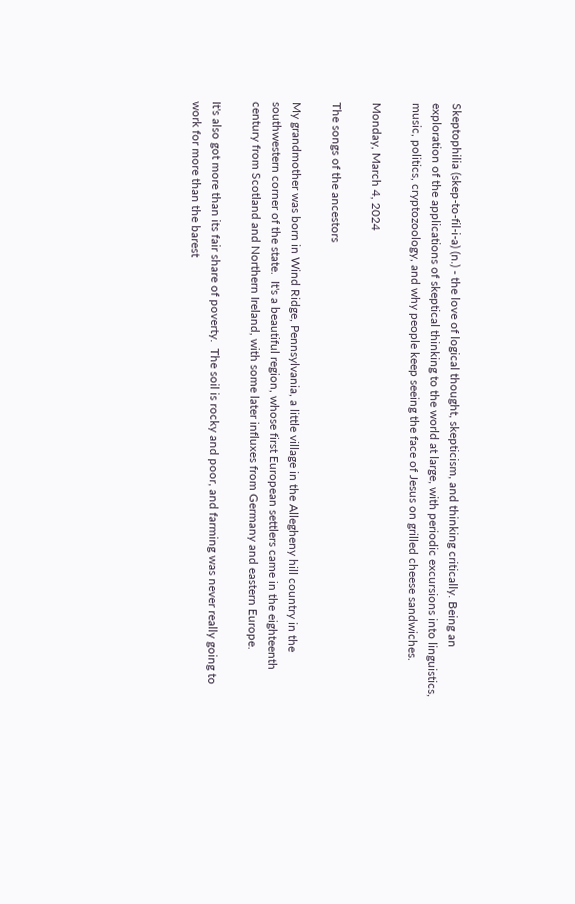Skeptophilia (skep-to-fil-i-a) (n.) - the love of logical thought, skepticism, and thinking critically. Being an exploration of the applications of skeptical thinking to the world at large, with periodic excursions into linguistics, music, politics, cryptozoology, and why people keep seeing the face of Jesus on grilled cheese sandwiches.

Monday, March 4, 2024

The songs of the ancestors

My grandmother was born in Wind Ridge, Pennsylvania, a little village in the Allegheny hill country in the southwestern corner of the state.  It's a beautiful region, whose first European settlers came in the eighteenth century from Scotland and Northern Ireland, with some later influxes from Germany and eastern Europe.

It's also got more than its fair share of poverty.  The soil is rocky and poor, and farming was never really going to work for more than the barest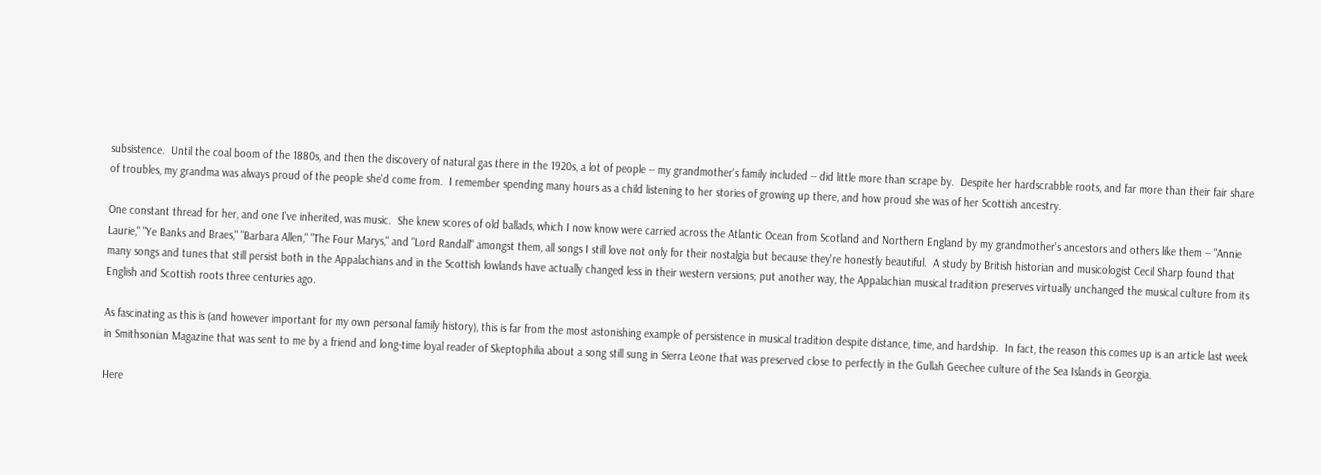subsistence.  Until the coal boom of the 1880s, and then the discovery of natural gas there in the 1920s, a lot of people -- my grandmother's family included -- did little more than scrape by.  Despite her hardscrabble roots, and far more than their fair share of troubles, my grandma was always proud of the people she'd come from.  I remember spending many hours as a child listening to her stories of growing up there, and how proud she was of her Scottish ancestry.

One constant thread for her, and one I've inherited, was music.  She knew scores of old ballads, which I now know were carried across the Atlantic Ocean from Scotland and Northern England by my grandmother's ancestors and others like them -- "Annie Laurie," "Ye Banks and Braes," "Barbara Allen," "The Four Marys," and "Lord Randall" amongst them, all songs I still love not only for their nostalgia but because they're honestly beautiful.  A study by British historian and musicologist Cecil Sharp found that many songs and tunes that still persist both in the Appalachians and in the Scottish lowlands have actually changed less in their western versions; put another way, the Appalachian musical tradition preserves virtually unchanged the musical culture from its English and Scottish roots three centuries ago.

As fascinating as this is (and however important for my own personal family history), this is far from the most astonishing example of persistence in musical tradition despite distance, time, and hardship.  In fact, the reason this comes up is an article last week in Smithsonian Magazine that was sent to me by a friend and long-time loyal reader of Skeptophilia about a song still sung in Sierra Leone that was preserved close to perfectly in the Gullah Geechee culture of the Sea Islands in Georgia.

Here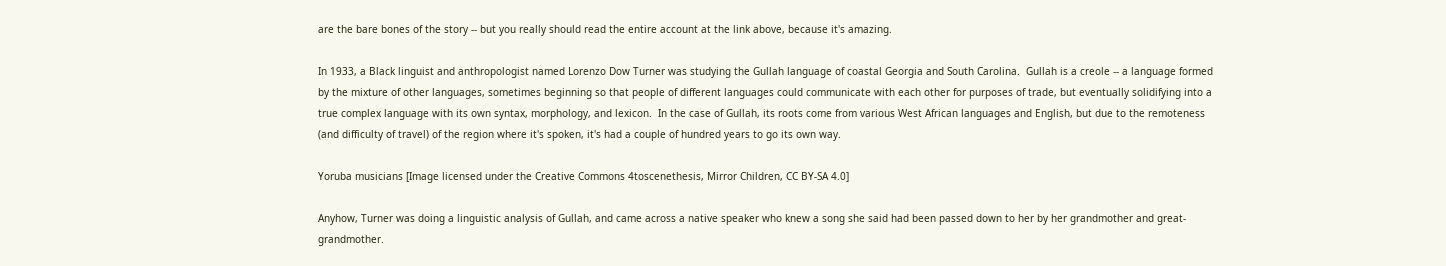are the bare bones of the story -- but you really should read the entire account at the link above, because it's amazing.

In 1933, a Black linguist and anthropologist named Lorenzo Dow Turner was studying the Gullah language of coastal Georgia and South Carolina.  Gullah is a creole -- a language formed by the mixture of other languages, sometimes beginning so that people of different languages could communicate with each other for purposes of trade, but eventually solidifying into a true complex language with its own syntax, morphology, and lexicon.  In the case of Gullah, its roots come from various West African languages and English, but due to the remoteness (and difficulty of travel) of the region where it's spoken, it's had a couple of hundred years to go its own way.

Yoruba musicians [Image licensed under the Creative Commons 4toscenethesis, Mirror Children, CC BY-SA 4.0]

Anyhow, Turner was doing a linguistic analysis of Gullah, and came across a native speaker who knew a song she said had been passed down to her by her grandmother and great-grandmother.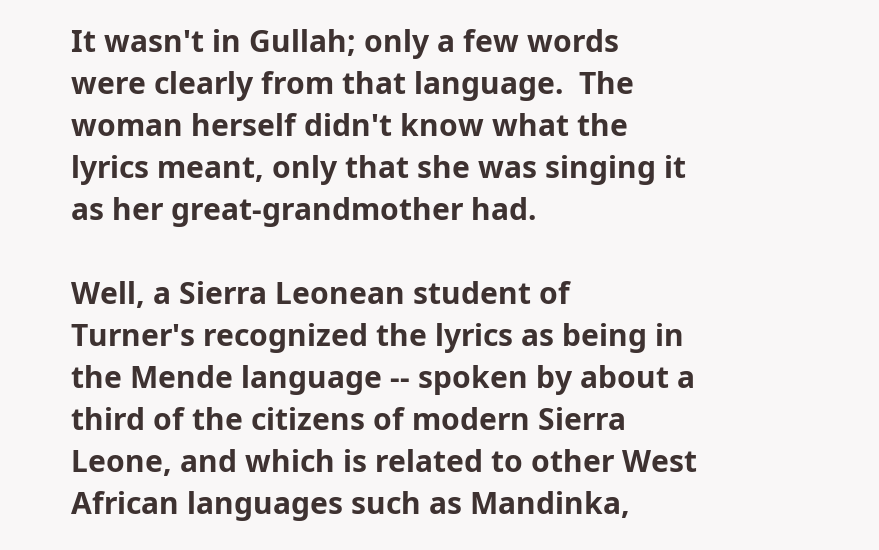It wasn't in Gullah; only a few words were clearly from that language.  The woman herself didn't know what the lyrics meant, only that she was singing it as her great-grandmother had.

Well, a Sierra Leonean student of Turner's recognized the lyrics as being in the Mende language -- spoken by about a third of the citizens of modern Sierra Leone, and which is related to other West African languages such as Mandinka,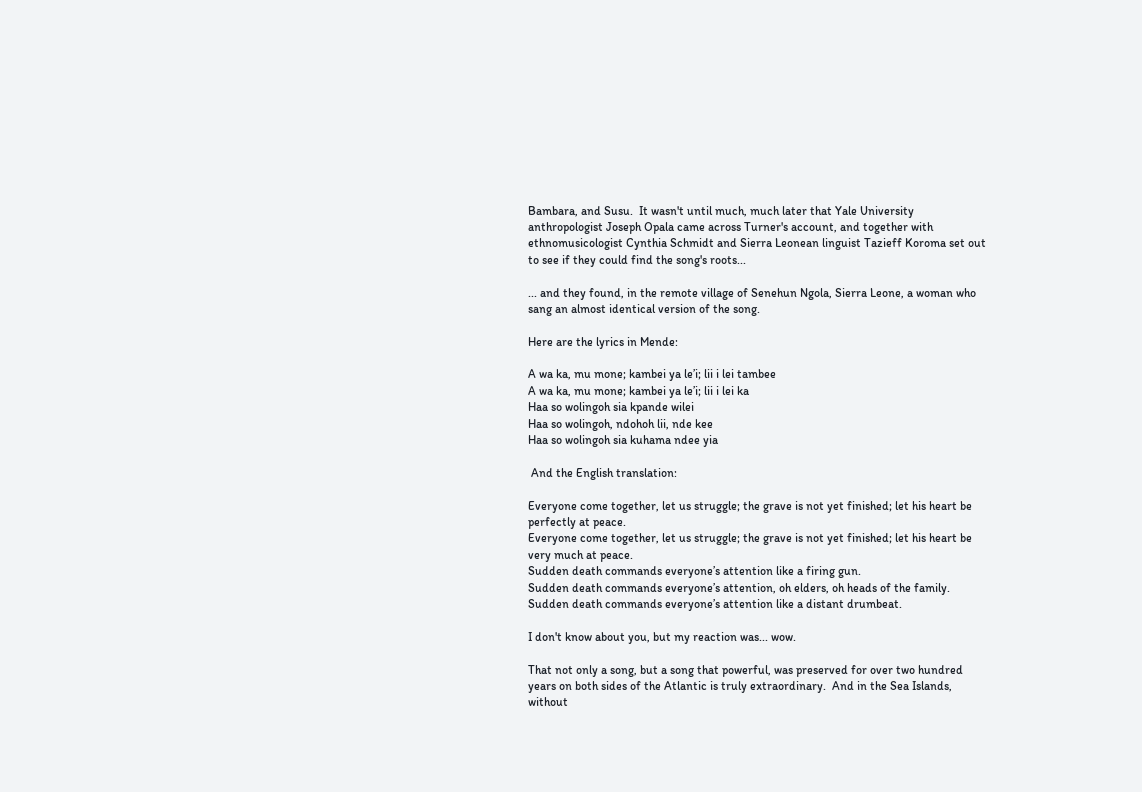Bambara, and Susu.  It wasn't until much, much later that Yale University anthropologist Joseph Opala came across Turner's account, and together with ethnomusicologist Cynthia Schmidt and Sierra Leonean linguist Tazieff Koroma set out to see if they could find the song's roots...

... and they found, in the remote village of Senehun Ngola, Sierra Leone, a woman who sang an almost identical version of the song.

Here are the lyrics in Mende:

A wa ka, mu mone; kambei ya le’i; lii i lei tambee
A wa ka, mu mone; kambei ya le’i; lii i lei ka
Haa so wolingoh sia kpande wilei
Haa so wolingoh, ndohoh lii, nde kee
Haa so wolingoh sia kuhama ndee yia

 And the English translation:

Everyone come together, let us struggle; the grave is not yet finished; let his heart be perfectly at peace.
Everyone come together, let us struggle; the grave is not yet finished; let his heart be very much at peace.
Sudden death commands everyone’s attention like a firing gun.
Sudden death commands everyone’s attention, oh elders, oh heads of the family.
Sudden death commands everyone’s attention like a distant drumbeat.

I don't know about you, but my reaction was... wow.

That not only a song, but a song that powerful, was preserved for over two hundred years on both sides of the Atlantic is truly extraordinary.  And in the Sea Islands, without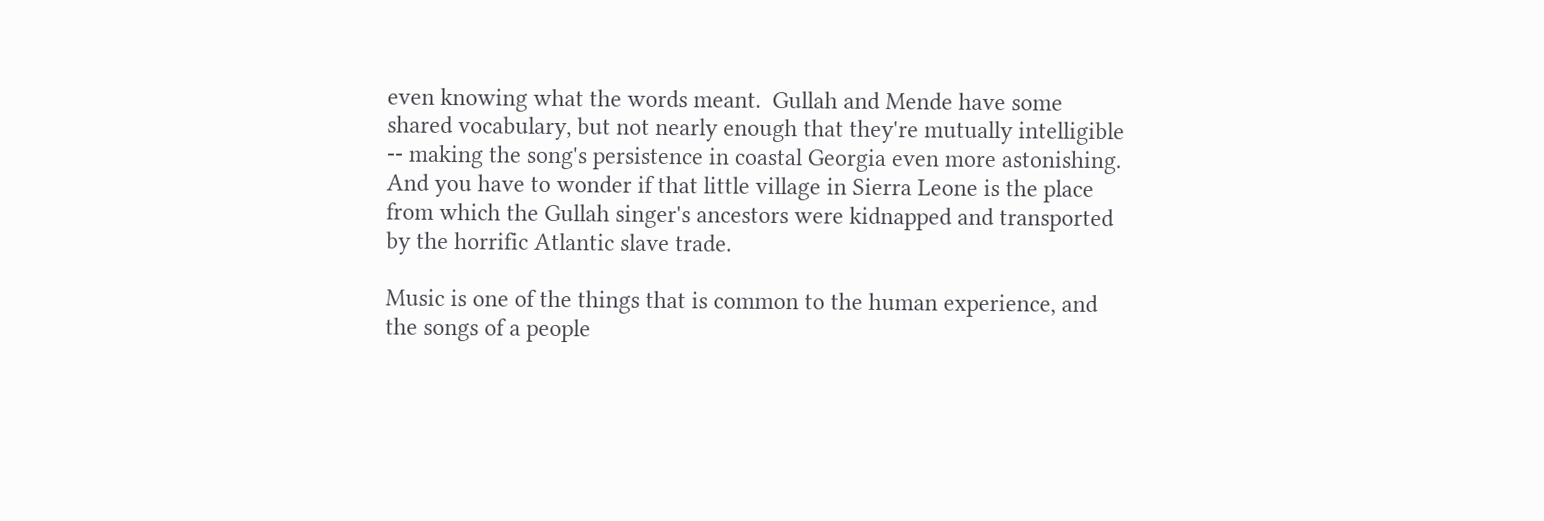even knowing what the words meant.  Gullah and Mende have some shared vocabulary, but not nearly enough that they're mutually intelligible -- making the song's persistence in coastal Georgia even more astonishing.  And you have to wonder if that little village in Sierra Leone is the place from which the Gullah singer's ancestors were kidnapped and transported by the horrific Atlantic slave trade.

Music is one of the things that is common to the human experience, and the songs of a people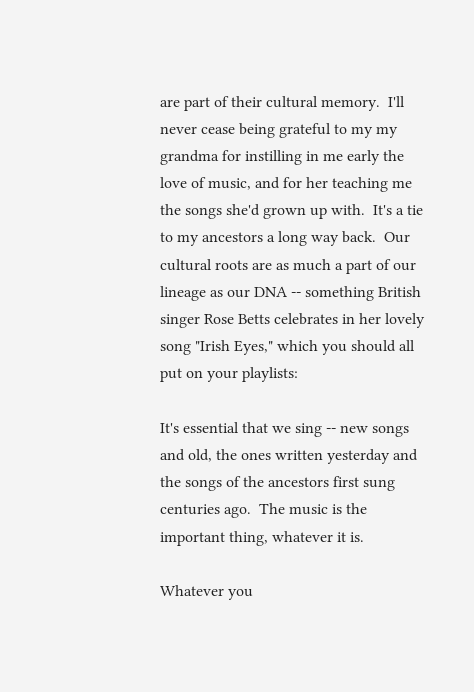are part of their cultural memory.  I'll never cease being grateful to my my grandma for instilling in me early the love of music, and for her teaching me the songs she'd grown up with.  It's a tie to my ancestors a long way back.  Our cultural roots are as much a part of our lineage as our DNA -- something British singer Rose Betts celebrates in her lovely song "Irish Eyes," which you should all put on your playlists:

It's essential that we sing -- new songs and old, the ones written yesterday and the songs of the ancestors first sung centuries ago.  The music is the important thing, whatever it is.

Whatever you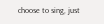choose to sing, just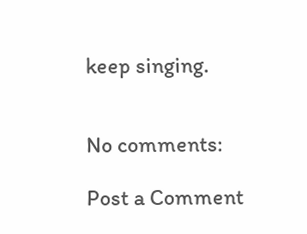keep singing.


No comments:

Post a Comment